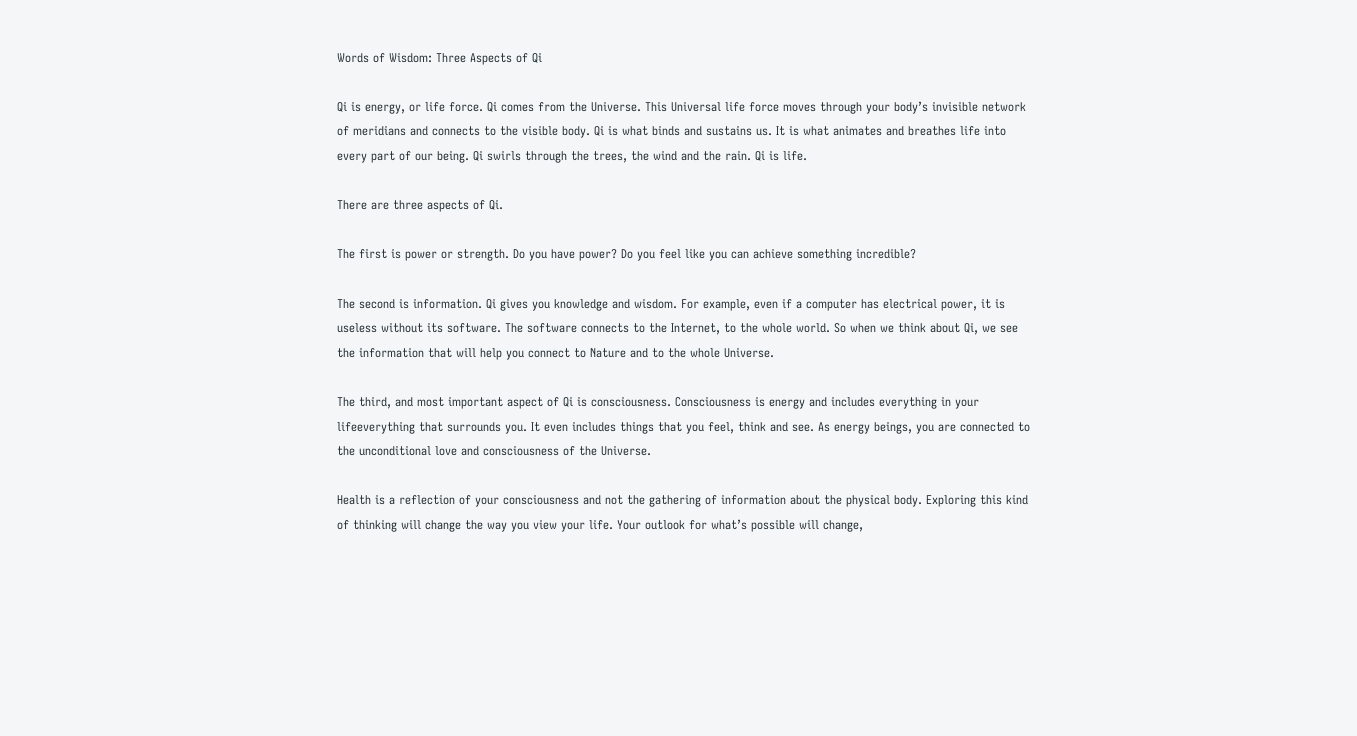Words of Wisdom: Three Aspects of Qi

Qi is energy, or life force. Qi comes from the Universe. This Universal life force moves through your body’s invisible network of meridians and connects to the visible body. Qi is what binds and sustains us. It is what animates and breathes life into every part of our being. Qi swirls through the trees, the wind and the rain. Qi is life.

There are three aspects of Qi.

The first is power or strength. Do you have power? Do you feel like you can achieve something incredible?

The second is information. Qi gives you knowledge and wisdom. For example, even if a computer has electrical power, it is useless without its software. The software connects to the Internet, to the whole world. So when we think about Qi, we see the information that will help you connect to Nature and to the whole Universe.

The third, and most important aspect of Qi is consciousness. Consciousness is energy and includes everything in your lifeeverything that surrounds you. It even includes things that you feel, think and see. As energy beings, you are connected to the unconditional love and consciousness of the Universe.

Health is a reflection of your consciousness and not the gathering of information about the physical body. Exploring this kind of thinking will change the way you view your life. Your outlook for what’s possible will change,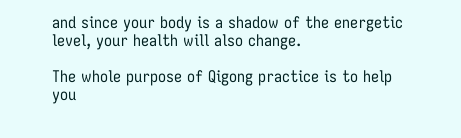and since your body is a shadow of the energetic level, your health will also change.

The whole purpose of Qigong practice is to help you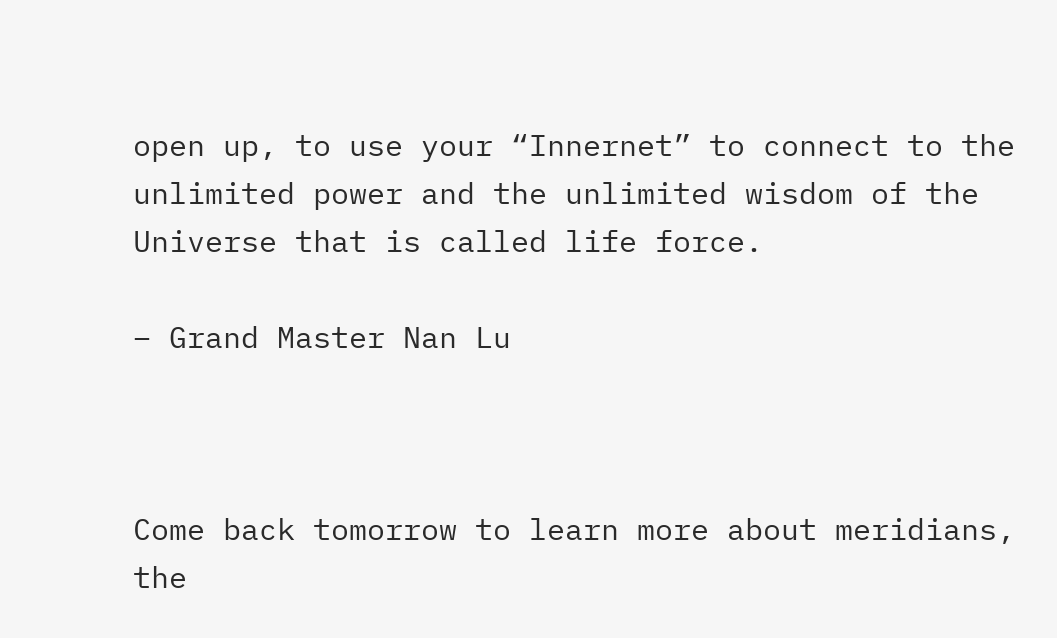open up, to use your “Innernet” to connect to the unlimited power and the unlimited wisdom of the Universe that is called life force.

– Grand Master Nan Lu



Come back tomorrow to learn more about meridians, the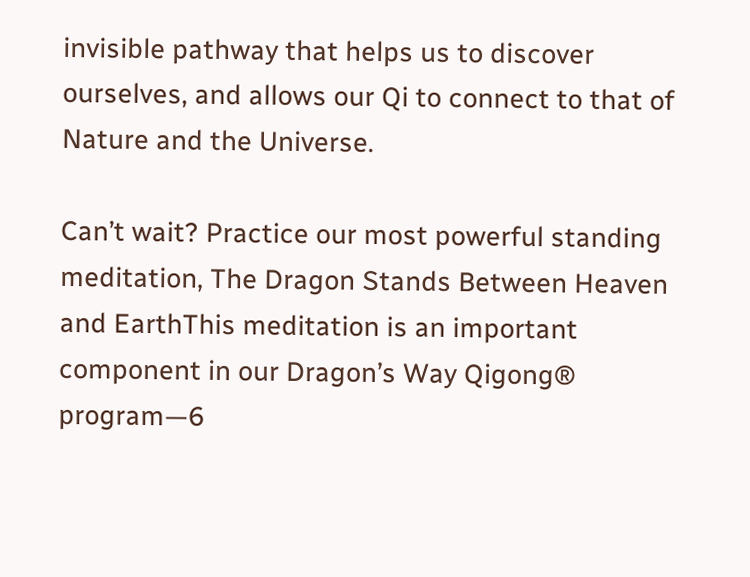invisible pathway that helps us to discover ourselves, and allows our Qi to connect to that of Nature and the Universe.

Can’t wait? Practice our most powerful standing meditation, The Dragon Stands Between Heaven and EarthThis meditation is an important component in our Dragon’s Way Qigong® program—6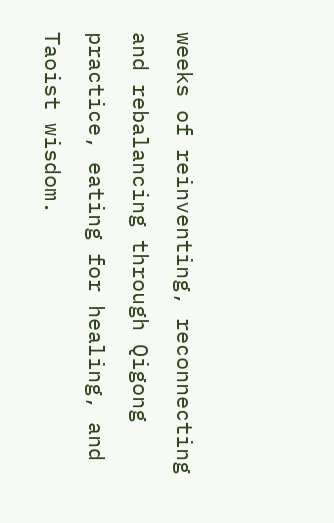weeks of reinventing, reconnecting and rebalancing through Qigong practice, eating for healing, and Taoist wisdom.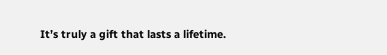It’s truly a gift that lasts a lifetime.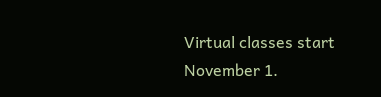Virtual classes start November 1.